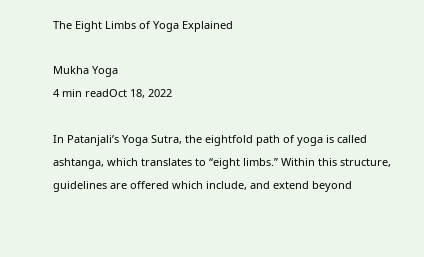The Eight Limbs of Yoga Explained

Mukha Yoga
4 min readOct 18, 2022

In Patanjali’s Yoga Sutra, the eightfold path of yoga is called ashtanga, which translates to “eight limbs.” Within this structure, guidelines are offered which include, and extend beyond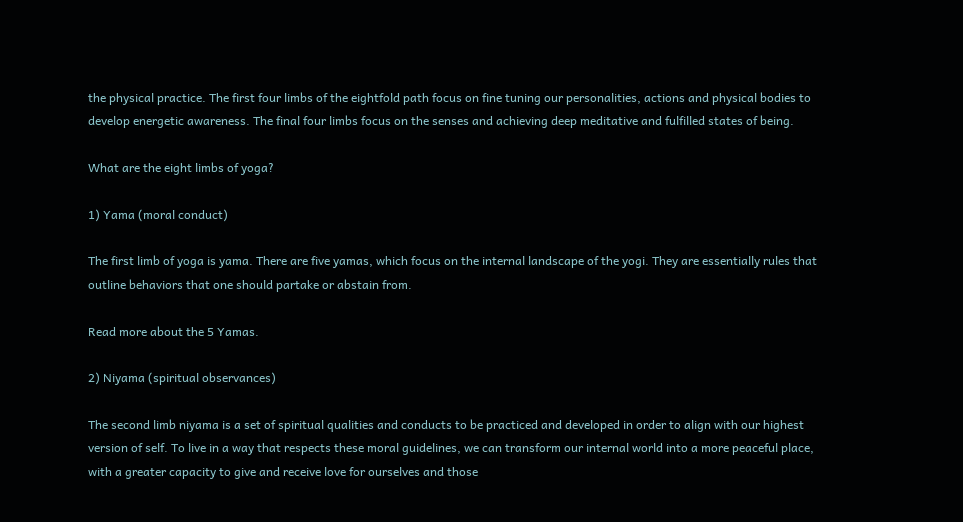the physical practice. The first four limbs of the eightfold path focus on fine tuning our personalities, actions and physical bodies to develop energetic awareness. The final four limbs focus on the senses and achieving deep meditative and fulfilled states of being.

What are the eight limbs of yoga?

1) Yama (moral conduct)

The first limb of yoga is yama. There are five yamas, which focus on the internal landscape of the yogi. They are essentially rules that outline behaviors that one should partake or abstain from.

Read more about the 5 Yamas.

2) Niyama (spiritual observances)

The second limb niyama is a set of spiritual qualities and conducts to be practiced and developed in order to align with our highest version of self. To live in a way that respects these moral guidelines, we can transform our internal world into a more peaceful place, with a greater capacity to give and receive love for ourselves and those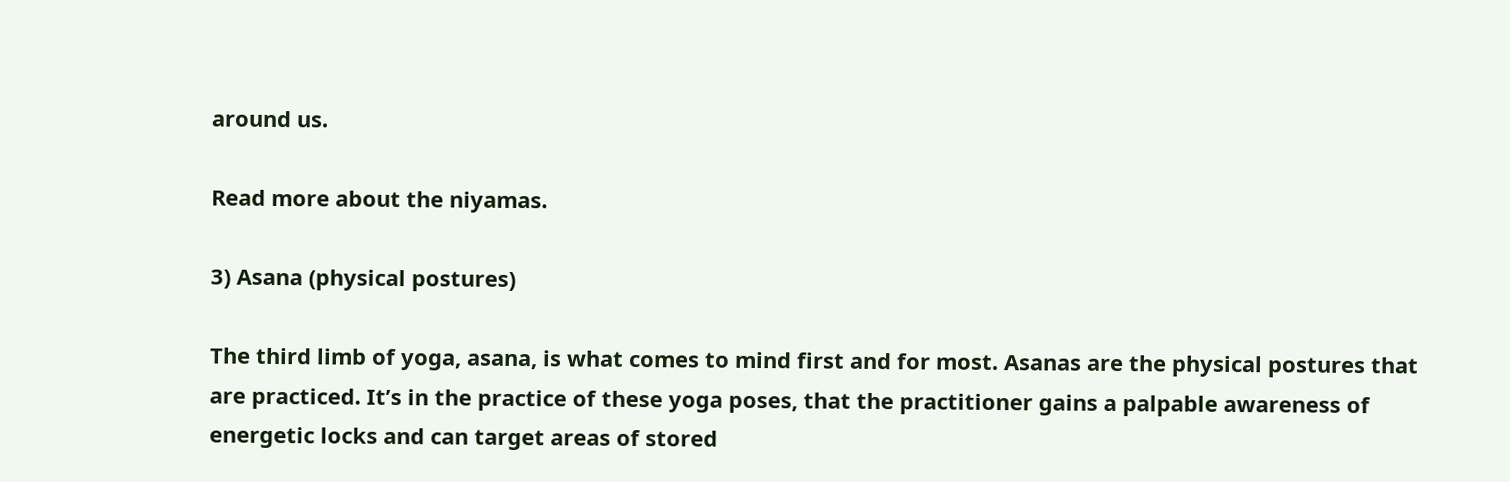around us.

Read more about the niyamas.

3) Asana (physical postures)

The third limb of yoga, asana, is what comes to mind first and for most. Asanas are the physical postures that are practiced. It’s in the practice of these yoga poses, that the practitioner gains a palpable awareness of energetic locks and can target areas of stored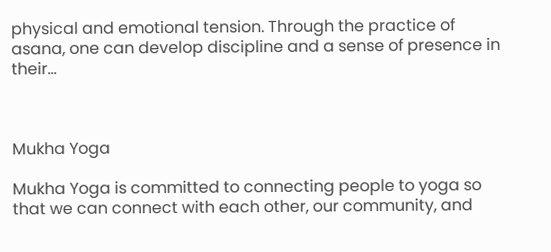physical and emotional tension. Through the practice of asana, one can develop discipline and a sense of presence in their…



Mukha Yoga

Mukha Yoga is committed to connecting people to yoga so that we can connect with each other, our community, and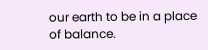our earth to be in a place of balance.